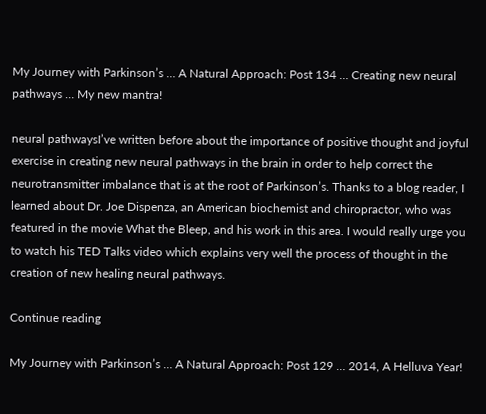My Journey with Parkinson’s … A Natural Approach: Post 134 … Creating new neural pathways … My new mantra!

neural pathwaysI’ve written before about the importance of positive thought and joyful exercise in creating new neural pathways in the brain in order to help correct the neurotransmitter imbalance that is at the root of Parkinson’s. Thanks to a blog reader, I learned about Dr. Joe Dispenza, an American biochemist and chiropractor, who was featured in the movie What the Bleep, and his work in this area. I would really urge you to watch his TED Talks video which explains very well the process of thought in the creation of new healing neural pathways.

Continue reading

My Journey with Parkinson’s … A Natural Approach: Post 129 … 2014, A Helluva Year!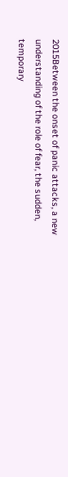2015Between the onset of panic attacks, a new understanding of the role of fear, the sudden, temporary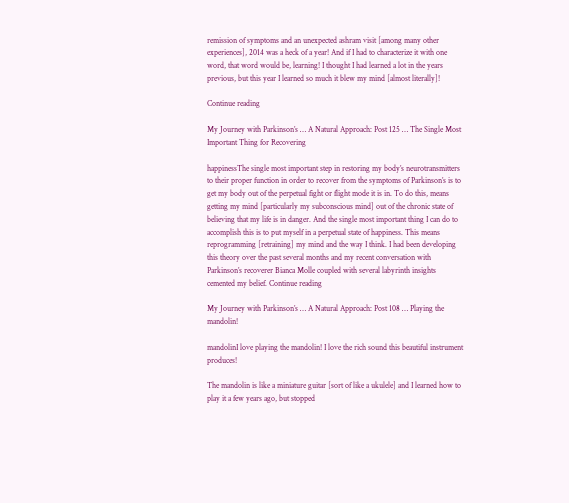remission of symptoms and an unexpected ashram visit [among many other experiences], 2014 was a heck of a year! And if I had to characterize it with one word, that word would be, learning! I thought I had learned a lot in the years previous, but this year I learned so much it blew my mind [almost literally]!

Continue reading

My Journey with Parkinson’s … A Natural Approach: Post 125 … The Single Most Important Thing for Recovering

happinessThe single most important step in restoring my body’s neurotransmitters to their proper function in order to recover from the symptoms of Parkinson’s is to get my body out of the perpetual fight or flight mode it is in. To do this, means getting my mind [particularly my subconscious mind] out of the chronic state of believing that my life is in danger. And the single most important thing I can do to accomplish this is to put myself in a perpetual state of happiness. This means reprogramming [retraining] my mind and the way I think. I had been developing this theory over the past several months and my recent conversation with Parkinson’s recoverer Bianca Molle coupled with several labyrinth insights cemented my belief. Continue reading

My Journey with Parkinson’s … A Natural Approach: Post 108 … Playing the mandolin!

mandolinI love playing the mandolin! I love the rich sound this beautiful instrument produces!

The mandolin is like a miniature guitar [sort of like a ukulele] and I learned how to play it a few years ago, but stopped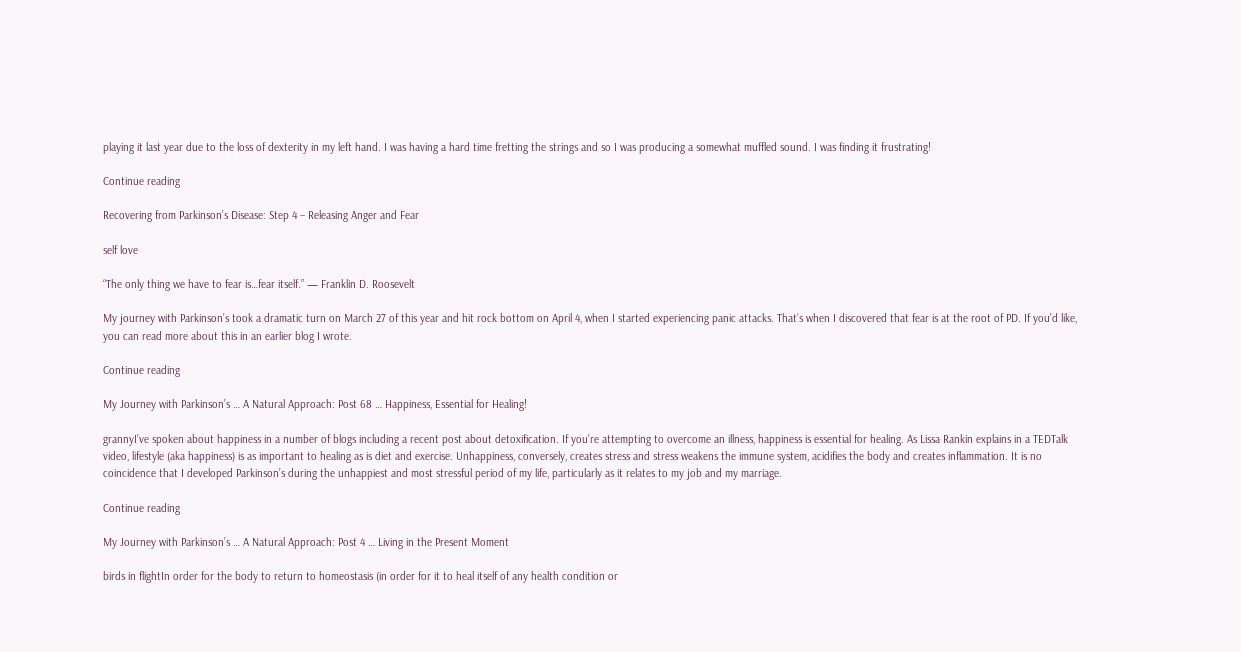playing it last year due to the loss of dexterity in my left hand. I was having a hard time fretting the strings and so I was producing a somewhat muffled sound. I was finding it frustrating!

Continue reading

Recovering from Parkinson’s Disease: Step 4 – Releasing Anger and Fear

self love

“The only thing we have to fear is…fear itself.” — Franklin D. Roosevelt

My journey with Parkinson’s took a dramatic turn on March 27 of this year and hit rock bottom on April 4, when I started experiencing panic attacks. That’s when I discovered that fear is at the root of PD. If you’d like, you can read more about this in an earlier blog I wrote.

Continue reading

My Journey with Parkinson’s … A Natural Approach: Post 68 … Happiness, Essential for Healing!

grannyI’ve spoken about happiness in a number of blogs including a recent post about detoxification. If you’re attempting to overcome an illness, happiness is essential for healing. As Lissa Rankin explains in a TEDTalk video, lifestyle (aka happiness) is as important to healing as is diet and exercise. Unhappiness, conversely, creates stress and stress weakens the immune system, acidifies the body and creates inflammation. It is no coincidence that I developed Parkinson’s during the unhappiest and most stressful period of my life, particularly as it relates to my job and my marriage.

Continue reading

My Journey with Parkinson’s … A Natural Approach: Post 4 … Living in the Present Moment

birds in flightIn order for the body to return to homeostasis (in order for it to heal itself of any health condition or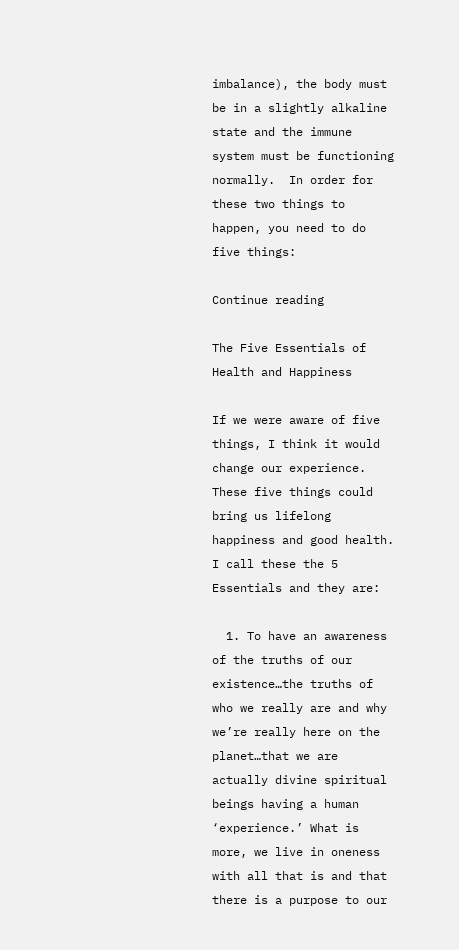imbalance), the body must be in a slightly alkaline state and the immune system must be functioning normally.  In order for these two things to happen, you need to do five things:

Continue reading

The Five Essentials of Health and Happiness

If we were aware of five things, I think it would change our experience. These five things could bring us lifelong happiness and good health. I call these the 5 Essentials and they are:

  1. To have an awareness of the truths of our existence…the truths of who we really are and why we’re really here on the planet…that we are actually divine spiritual beings having a human ‘experience.’ What is more, we live in oneness with all that is and that there is a purpose to our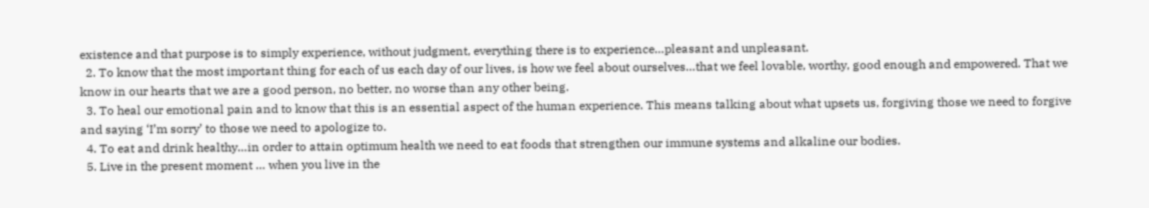existence and that purpose is to simply experience, without judgment, everything there is to experience…pleasant and unpleasant.
  2. To know that the most important thing for each of us each day of our lives, is how we feel about ourselves…that we feel lovable, worthy, good enough and empowered. That we know in our hearts that we are a good person, no better, no worse than any other being.
  3. To heal our emotional pain and to know that this is an essential aspect of the human experience. This means talking about what upsets us, forgiving those we need to forgive and saying ‘I’m sorry’ to those we need to apologize to.
  4. To eat and drink healthy…in order to attain optimum health we need to eat foods that strengthen our immune systems and alkaline our bodies.
  5. Live in the present moment … when you live in the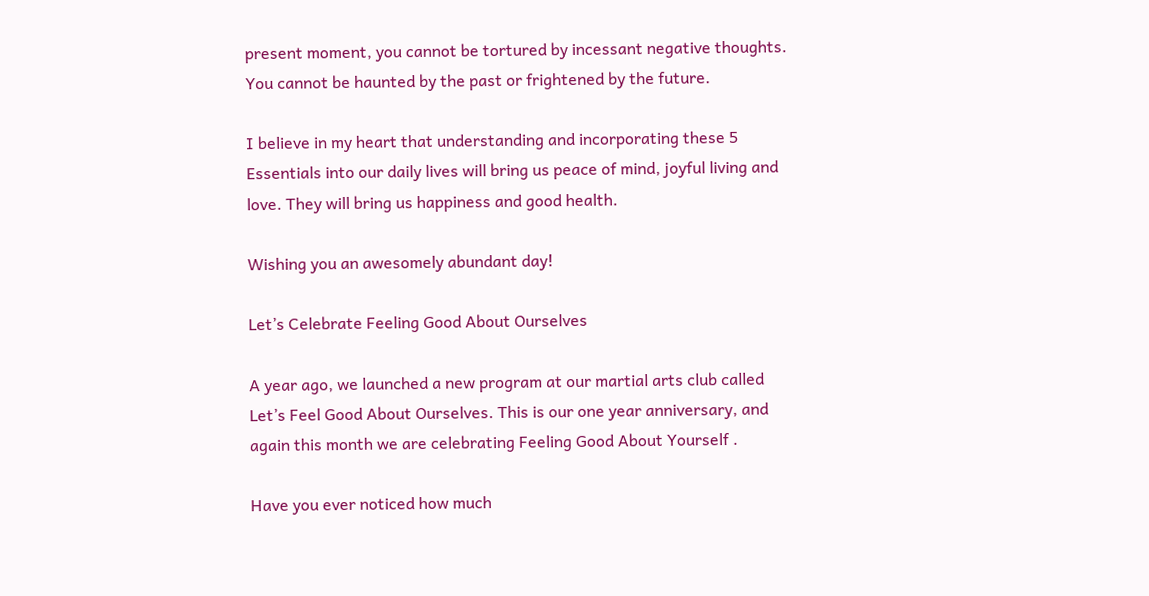present moment, you cannot be tortured by incessant negative thoughts. You cannot be haunted by the past or frightened by the future.

I believe in my heart that understanding and incorporating these 5 Essentials into our daily lives will bring us peace of mind, joyful living and love. They will bring us happiness and good health.

Wishing you an awesomely abundant day!

Let’s Celebrate Feeling Good About Ourselves

A year ago, we launched a new program at our martial arts club called Let’s Feel Good About Ourselves. This is our one year anniversary, and again this month we are celebrating Feeling Good About Yourself .

Have you ever noticed how much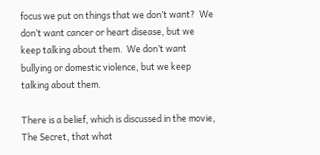focus we put on things that we don’t want?  We don’t want cancer or heart disease, but we keep talking about them.  We don’t want bullying or domestic violence, but we keep talking about them.

There is a belief, which is discussed in the movie, The Secret, that what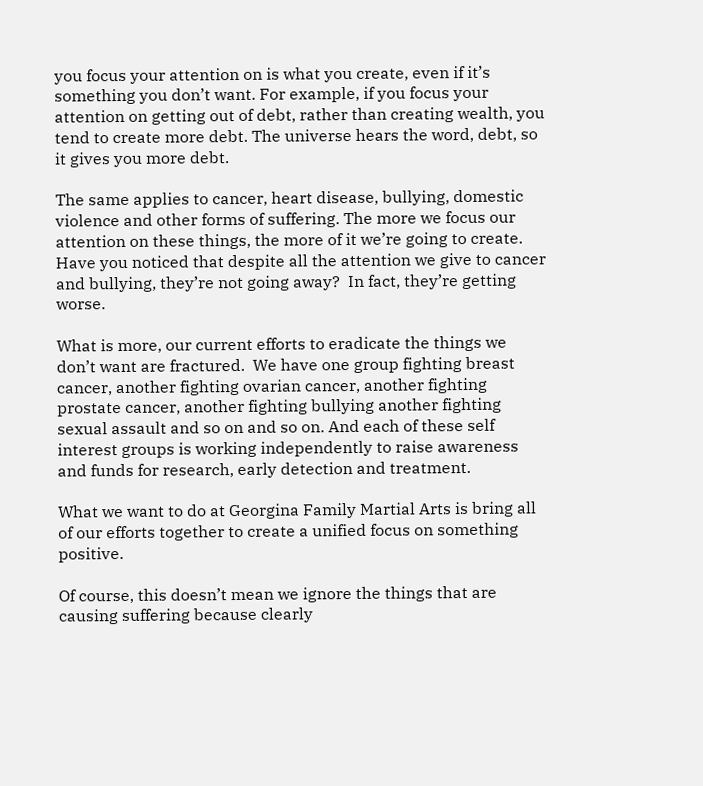you focus your attention on is what you create, even if it’s something you don’t want. For example, if you focus your attention on getting out of debt, rather than creating wealth, you tend to create more debt. The universe hears the word, debt, so it gives you more debt.

The same applies to cancer, heart disease, bullying, domestic violence and other forms of suffering. The more we focus our attention on these things, the more of it we’re going to create. Have you noticed that despite all the attention we give to cancer and bullying, they’re not going away?  In fact, they’re getting worse.

What is more, our current efforts to eradicate the things we don’t want are fractured.  We have one group fighting breast cancer, another fighting ovarian cancer, another fighting prostate cancer, another fighting bullying another fighting sexual assault and so on and so on. And each of these self interest groups is working independently to raise awareness and funds for research, early detection and treatment.

What we want to do at Georgina Family Martial Arts is bring all of our efforts together to create a unified focus on something positive.

Of course, this doesn’t mean we ignore the things that are causing suffering because clearly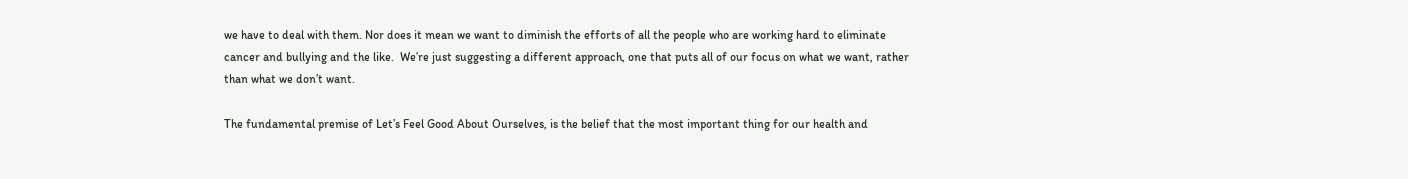we have to deal with them. Nor does it mean we want to diminish the efforts of all the people who are working hard to eliminate cancer and bullying and the like.  We’re just suggesting a different approach, one that puts all of our focus on what we want, rather than what we don’t want.

The fundamental premise of Let’s Feel Good About Ourselves, is the belief that the most important thing for our health and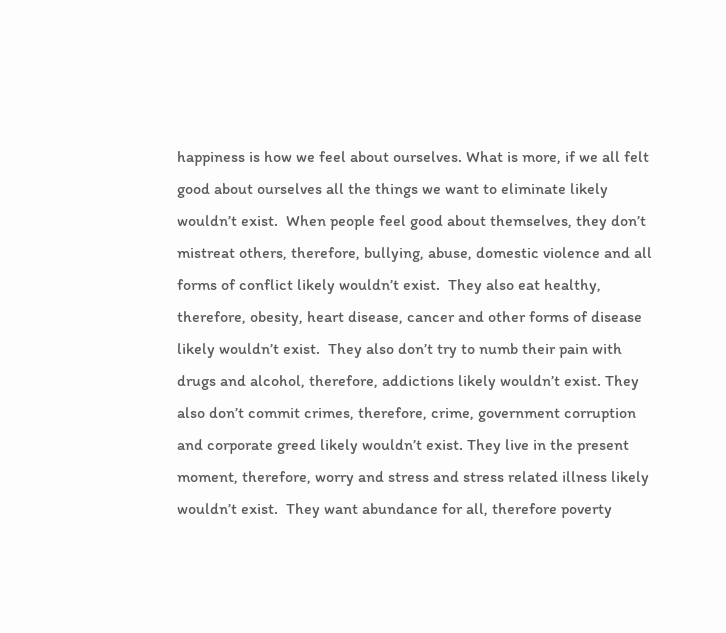happiness is how we feel about ourselves. What is more, if we all felt good about ourselves all the things we want to eliminate likely wouldn’t exist.  When people feel good about themselves, they don’t mistreat others, therefore, bullying, abuse, domestic violence and all forms of conflict likely wouldn’t exist.  They also eat healthy, therefore, obesity, heart disease, cancer and other forms of disease likely wouldn’t exist.  They also don’t try to numb their pain with drugs and alcohol, therefore, addictions likely wouldn’t exist. They also don’t commit crimes, therefore, crime, government corruption and corporate greed likely wouldn’t exist. They live in the present moment, therefore, worry and stress and stress related illness likely wouldn’t exist.  They want abundance for all, therefore poverty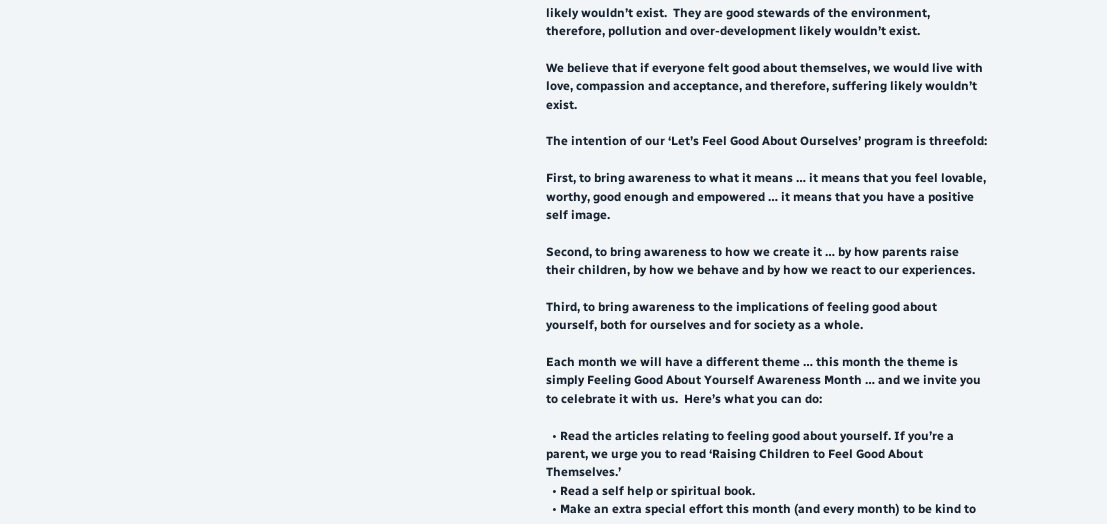likely wouldn’t exist.  They are good stewards of the environment, therefore, pollution and over-development likely wouldn’t exist.

We believe that if everyone felt good about themselves, we would live with love, compassion and acceptance, and therefore, suffering likely wouldn’t exist.

The intention of our ‘Let’s Feel Good About Ourselves’ program is threefold:

First, to bring awareness to what it means … it means that you feel lovable, worthy, good enough and empowered … it means that you have a positive self image.

Second, to bring awareness to how we create it … by how parents raise their children, by how we behave and by how we react to our experiences.

Third, to bring awareness to the implications of feeling good about yourself, both for ourselves and for society as a whole.

Each month we will have a different theme … this month the theme is simply Feeling Good About Yourself Awareness Month … and we invite you to celebrate it with us.  Here’s what you can do:

  • Read the articles relating to feeling good about yourself. If you’re a parent, we urge you to read ‘Raising Children to Feel Good About Themselves.’
  • Read a self help or spiritual book.
  • Make an extra special effort this month (and every month) to be kind to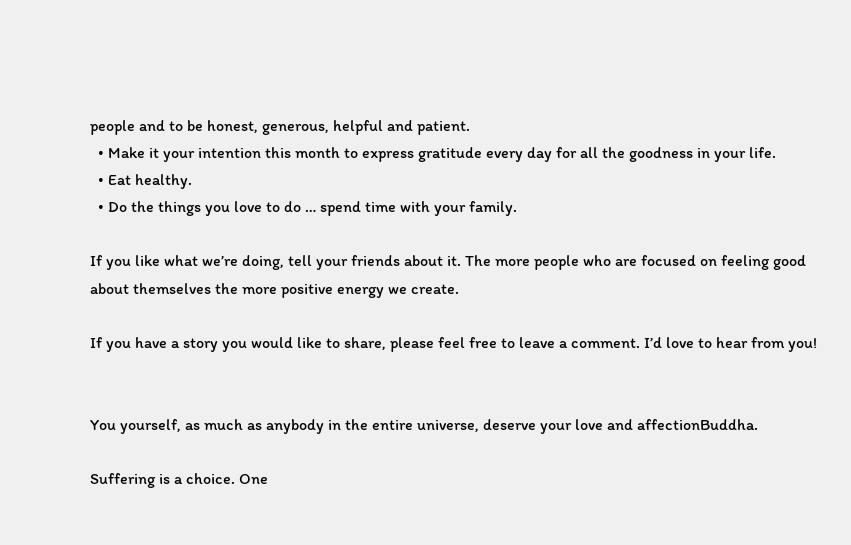people and to be honest, generous, helpful and patient.
  • Make it your intention this month to express gratitude every day for all the goodness in your life.
  • Eat healthy.
  • Do the things you love to do … spend time with your family.

If you like what we’re doing, tell your friends about it. The more people who are focused on feeling good about themselves the more positive energy we create.

If you have a story you would like to share, please feel free to leave a comment. I’d love to hear from you!


You yourself, as much as anybody in the entire universe, deserve your love and affectionBuddha.

Suffering is a choice. One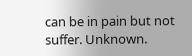can be in pain but not suffer. Unknown.